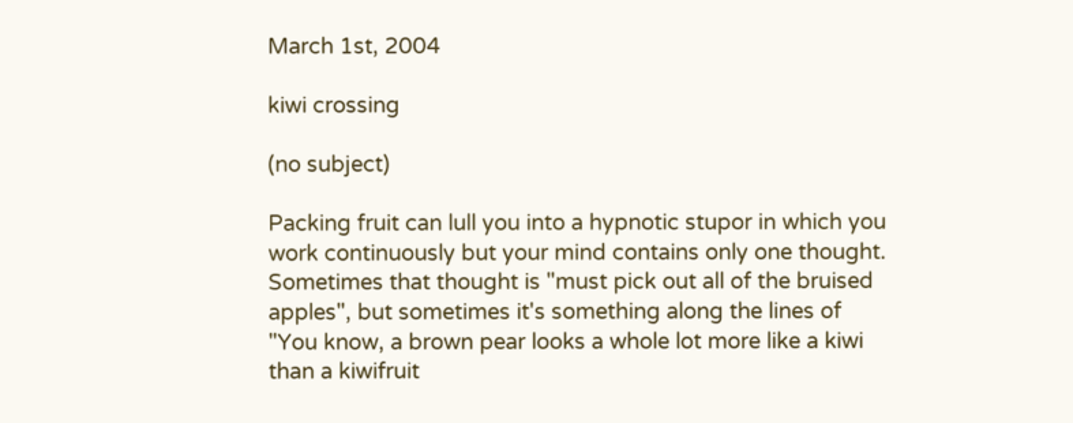March 1st, 2004

kiwi crossing

(no subject)

Packing fruit can lull you into a hypnotic stupor in which you work continuously but your mind contains only one thought. Sometimes that thought is "must pick out all of the bruised apples", but sometimes it's something along the lines of "You know, a brown pear looks a whole lot more like a kiwi than a kiwifruit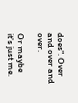does". Over and over and over.

Or maybe it's just me.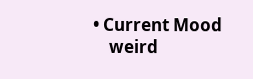• Current Mood
    weird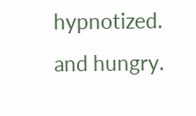hypnotized. and hungry.